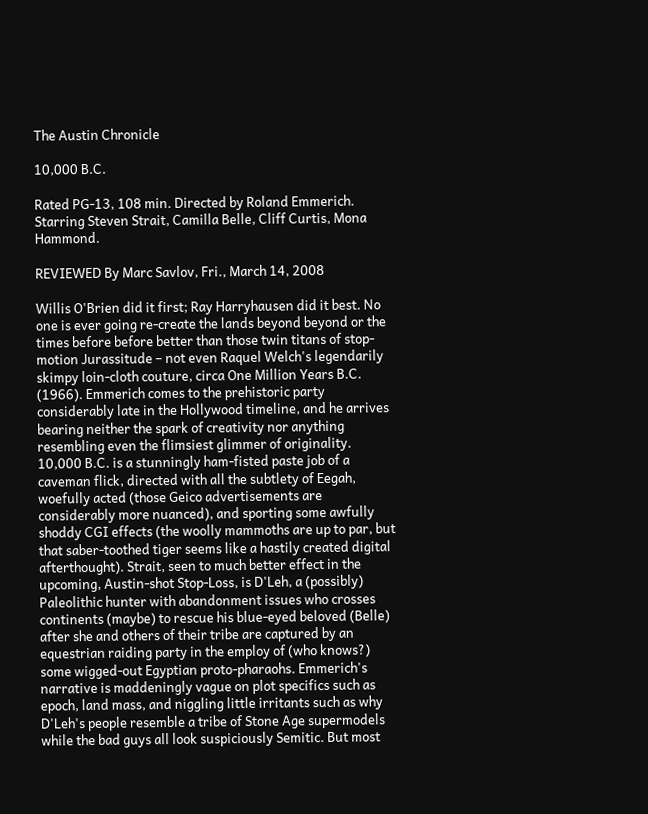The Austin Chronicle

10,000 B.C.

Rated PG-13, 108 min. Directed by Roland Emmerich. Starring Steven Strait, Camilla Belle, Cliff Curtis, Mona Hammond.

REVIEWED By Marc Savlov, Fri., March 14, 2008

Willis O'Brien did it first; Ray Harryhausen did it best. No one is ever going re-create the lands beyond beyond or the times before before better than those twin titans of stop-motion Jurassitude – not even Raquel Welch's legendarily skimpy loin-cloth couture, circa One Million Years B.C. (1966). Emmerich comes to the prehistoric party considerably late in the Hollywood timeline, and he arrives bearing neither the spark of creativity nor anything resembling even the flimsiest glimmer of originality. 10,000 B.C. is a stunningly ham-fisted paste job of a caveman flick, directed with all the subtlety of Eegah, woefully acted (those Geico advertisements are considerably more nuanced), and sporting some awfully shoddy CGI effects (the woolly mammoths are up to par, but that saber-toothed tiger seems like a hastily created digital afterthought). Strait, seen to much better effect in the upcoming, Austin-shot Stop-Loss, is D'Leh, a (possibly) Paleolithic hunter with abandonment issues who crosses continents (maybe) to rescue his blue-eyed beloved (Belle) after she and others of their tribe are captured by an equestrian raiding party in the employ of (who knows?) some wigged-out Egyptian proto-pharaohs. Emmerich's narrative is maddeningly vague on plot specifics such as epoch, land mass, and niggling little irritants such as why D'Leh's people resemble a tribe of Stone Age supermodels while the bad guys all look suspiciously Semitic. But most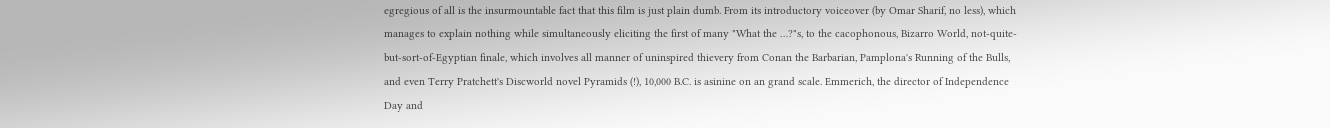egregious of all is the insurmountable fact that this film is just plain dumb. From its introductory voiceover (by Omar Sharif, no less), which manages to explain nothing while simultaneously eliciting the first of many "What the …?"s, to the cacophonous, Bizarro World, not-quite-but-sort-of-Egyptian finale, which involves all manner of uninspired thievery from Conan the Barbarian, Pamplona's Running of the Bulls, and even Terry Pratchett's Discworld novel Pyramids (!), 10,000 B.C. is asinine on an grand scale. Emmerich, the director of Independence Day and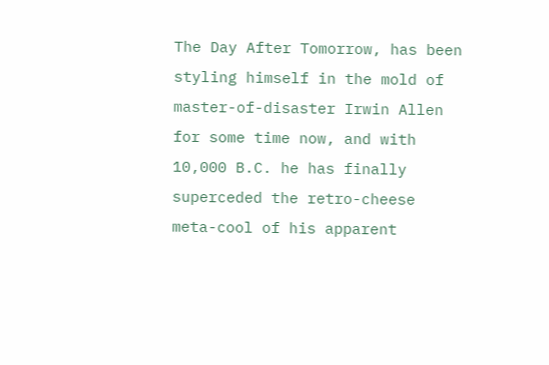The Day After Tomorrow, has been styling himself in the mold of master-of-disaster Irwin Allen for some time now, and with 10,000 B.C. he has finally superceded the retro-cheese meta-cool of his apparent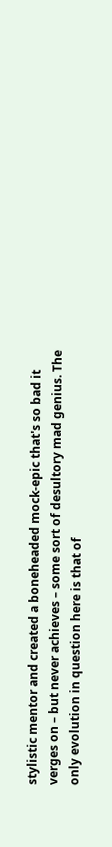stylistic mentor and created a boneheaded mock-epic that's so bad it verges on – but never achieves – some sort of desultory mad genius. The only evolution in question here is that of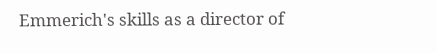Emmerich's skills as a director of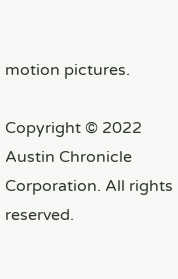motion pictures.

Copyright © 2022 Austin Chronicle Corporation. All rights reserved.